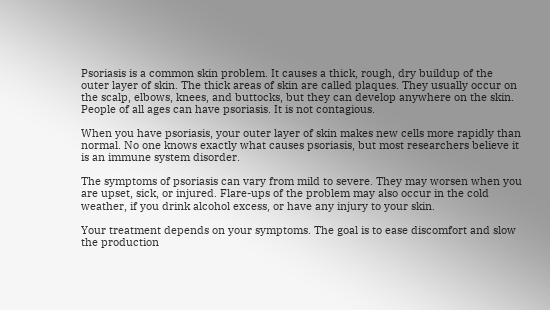Psoriasis is a common skin problem. It causes a thick, rough, dry buildup of the outer layer of skin. The thick areas of skin are called plaques. They usually occur on the scalp, elbows, knees, and buttocks, but they can develop anywhere on the skin. People of all ages can have psoriasis. It is not contagious.

When you have psoriasis, your outer layer of skin makes new cells more rapidly than normal. No one knows exactly what causes psoriasis, but most researchers believe it is an immune system disorder.

The symptoms of psoriasis can vary from mild to severe. They may worsen when you are upset, sick, or injured. Flare-ups of the problem may also occur in the cold weather, if you drink alcohol excess, or have any injury to your skin.

Your treatment depends on your symptoms. The goal is to ease discomfort and slow the production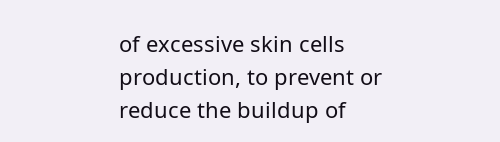of excessive skin cells production, to prevent or reduce the buildup of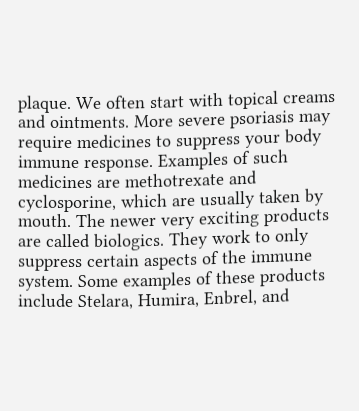plaque. We often start with topical creams and ointments. More severe psoriasis may require medicines to suppress your body immune response. Examples of such medicines are methotrexate and cyclosporine, which are usually taken by mouth. The newer very exciting products are called biologics. They work to only suppress certain aspects of the immune system. Some examples of these products include Stelara, Humira, Enbrel, and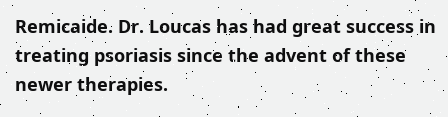Remicaide. Dr. Loucas has had great success in treating psoriasis since the advent of these newer therapies.